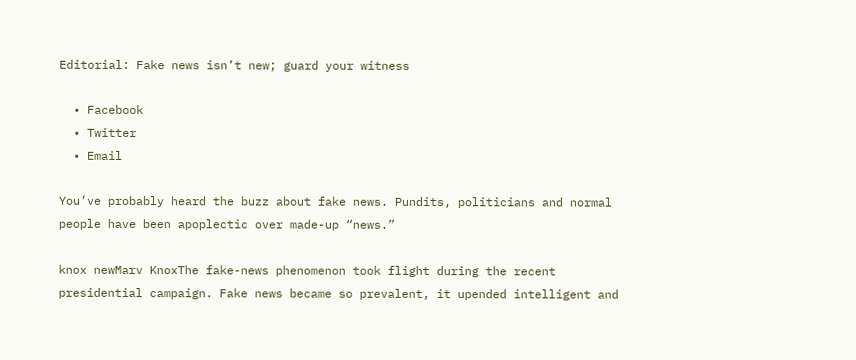Editorial: Fake news isn’t new; guard your witness

  • Facebook
  • Twitter
  • Email

You’ve probably heard the buzz about fake news. Pundits, politicians and normal people have been apoplectic over made-up “news.”

knox newMarv KnoxThe fake-news phenomenon took flight during the recent presidential campaign. Fake news became so prevalent, it upended intelligent and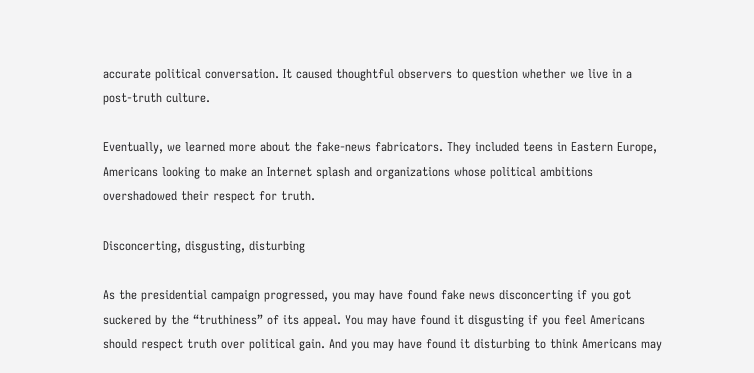accurate political conversation. It caused thoughtful observers to question whether we live in a post-truth culture.

Eventually, we learned more about the fake-news fabricators. They included teens in Eastern Europe, Americans looking to make an Internet splash and organizations whose political ambitions overshadowed their respect for truth.

Disconcerting, disgusting, disturbing

As the presidential campaign progressed, you may have found fake news disconcerting if you got suckered by the “truthiness” of its appeal. You may have found it disgusting if you feel Americans should respect truth over political gain. And you may have found it disturbing to think Americans may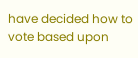have decided how to vote based upon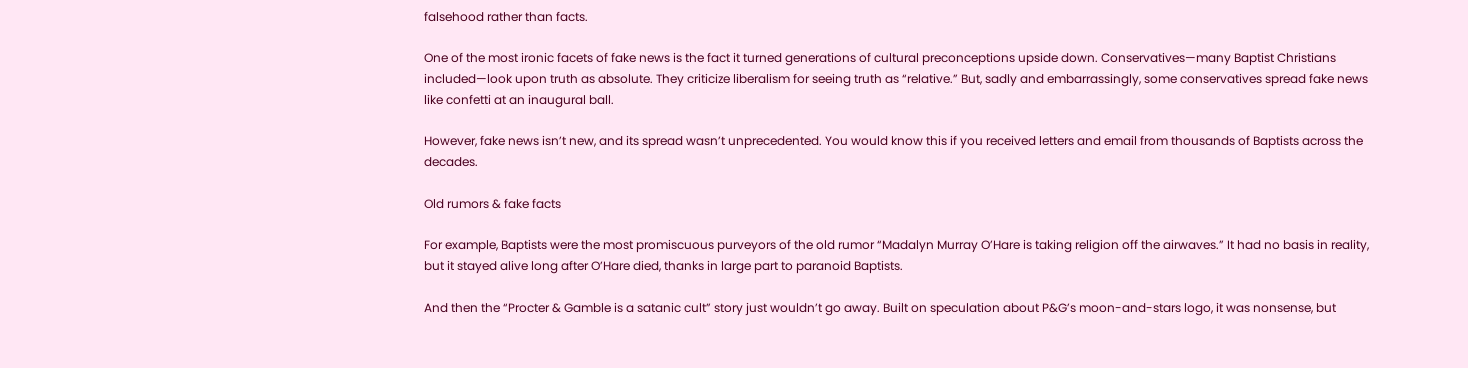falsehood rather than facts.

One of the most ironic facets of fake news is the fact it turned generations of cultural preconceptions upside down. Conservatives—many Baptist Christians included—look upon truth as absolute. They criticize liberalism for seeing truth as “relative.” But, sadly and embarrassingly, some conservatives spread fake news like confetti at an inaugural ball.

However, fake news isn’t new, and its spread wasn’t unprecedented. You would know this if you received letters and email from thousands of Baptists across the decades.

Old rumors & fake facts

For example, Baptists were the most promiscuous purveyors of the old rumor “Madalyn Murray O’Hare is taking religion off the airwaves.” It had no basis in reality, but it stayed alive long after O’Hare died, thanks in large part to paranoid Baptists.

And then the “Procter & Gamble is a satanic cult” story just wouldn’t go away. Built on speculation about P&G’s moon-and-stars logo, it was nonsense, but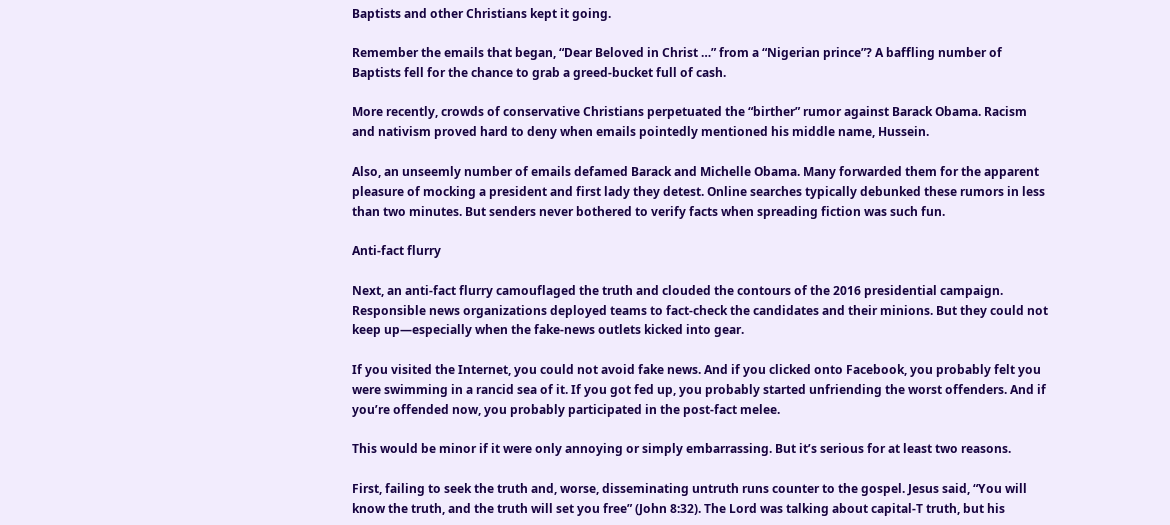Baptists and other Christians kept it going.

Remember the emails that began, “Dear Beloved in Christ …” from a “Nigerian prince”? A baffling number of Baptists fell for the chance to grab a greed-bucket full of cash.

More recently, crowds of conservative Christians perpetuated the “birther” rumor against Barack Obama. Racism and nativism proved hard to deny when emails pointedly mentioned his middle name, Hussein.

Also, an unseemly number of emails defamed Barack and Michelle Obama. Many forwarded them for the apparent pleasure of mocking a president and first lady they detest. Online searches typically debunked these rumors in less than two minutes. But senders never bothered to verify facts when spreading fiction was such fun.

Anti-fact flurry

Next, an anti-fact flurry camouflaged the truth and clouded the contours of the 2016 presidential campaign. Responsible news organizations deployed teams to fact-check the candidates and their minions. But they could not keep up—especially when the fake-news outlets kicked into gear.

If you visited the Internet, you could not avoid fake news. And if you clicked onto Facebook, you probably felt you were swimming in a rancid sea of it. If you got fed up, you probably started unfriending the worst offenders. And if you’re offended now, you probably participated in the post-fact melee.

This would be minor if it were only annoying or simply embarrassing. But it’s serious for at least two reasons.

First, failing to seek the truth and, worse, disseminating untruth runs counter to the gospel. Jesus said, “You will know the truth, and the truth will set you free” (John 8:32). The Lord was talking about capital-T truth, but his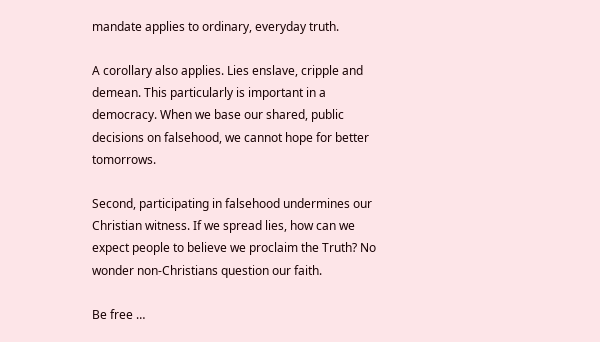mandate applies to ordinary, everyday truth.

A corollary also applies. Lies enslave, cripple and demean. This particularly is important in a democracy. When we base our shared, public decisions on falsehood, we cannot hope for better tomorrows.

Second, participating in falsehood undermines our Christian witness. If we spread lies, how can we expect people to believe we proclaim the Truth? No wonder non-Christians question our faith.

Be free …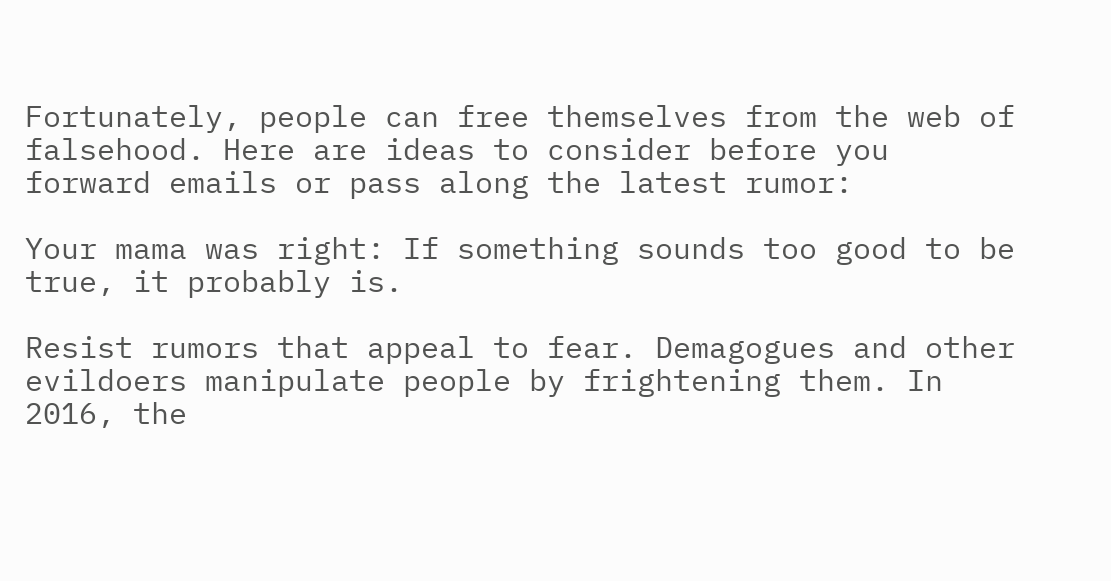Fortunately, people can free themselves from the web of falsehood. Here are ideas to consider before you forward emails or pass along the latest rumor:

Your mama was right: If something sounds too good to be true, it probably is.

Resist rumors that appeal to fear. Demagogues and other evildoers manipulate people by frightening them. In 2016, the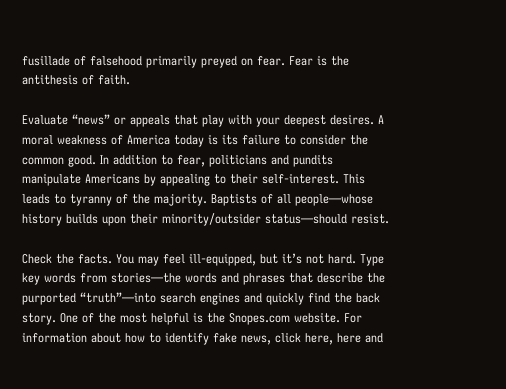fusillade of falsehood primarily preyed on fear. Fear is the antithesis of faith.

Evaluate “news” or appeals that play with your deepest desires. A moral weakness of America today is its failure to consider the common good. In addition to fear, politicians and pundits manipulate Americans by appealing to their self-interest. This leads to tyranny of the majority. Baptists of all people—whose history builds upon their minority/outsider status—should resist.

Check the facts. You may feel ill-equipped, but it’s not hard. Type key words from stories—the words and phrases that describe the purported “truth”—into search engines and quickly find the back story. One of the most helpful is the Snopes.com website. For information about how to identify fake news, click here, here and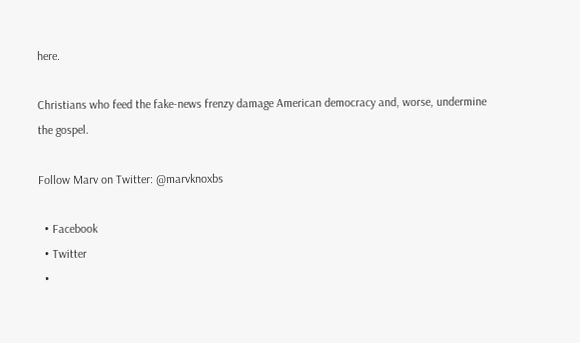here.

Christians who feed the fake-news frenzy damage American democracy and, worse, undermine the gospel.

Follow Marv on Twitter: @marvknoxbs

  • Facebook
  • Twitter
  •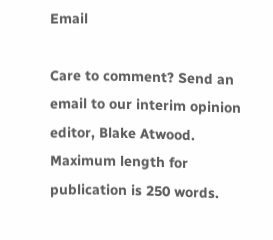Email

Care to comment? Send an email to our interim opinion editor, Blake Atwood. Maximum length for publication is 250 words.